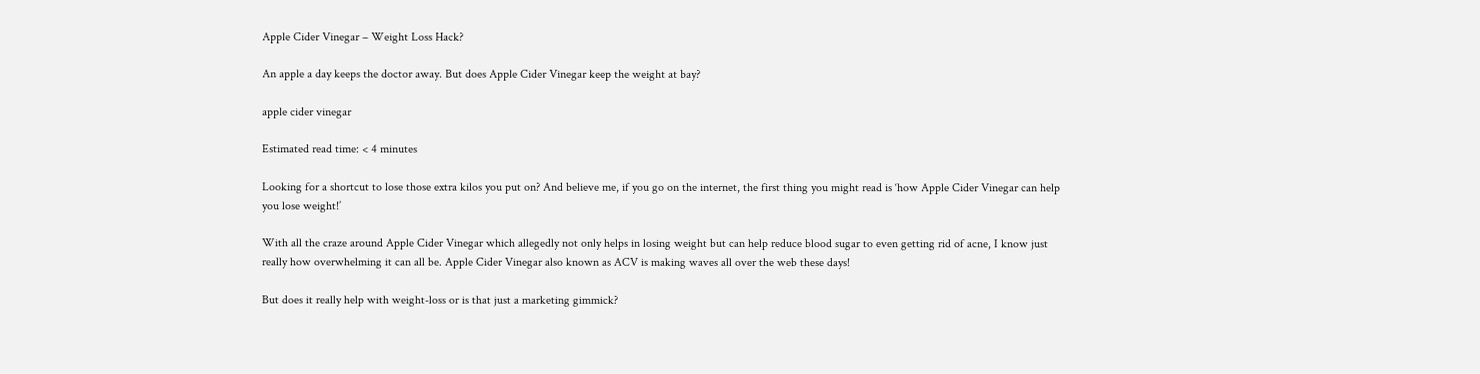Apple Cider Vinegar – Weight Loss Hack?

An apple a day keeps the doctor away. But does Apple Cider Vinegar keep the weight at bay?

apple cider vinegar

Estimated read time: < 4 minutes

Looking for a shortcut to lose those extra kilos you put on? And believe me, if you go on the internet, the first thing you might read is ‘how Apple Cider Vinegar can help you lose weight!’

With all the craze around Apple Cider Vinegar which allegedly not only helps in losing weight but can help reduce blood sugar to even getting rid of acne, I know just really how overwhelming it can all be. Apple Cider Vinegar also known as ACV is making waves all over the web these days!

But does it really help with weight-loss or is that just a marketing gimmick?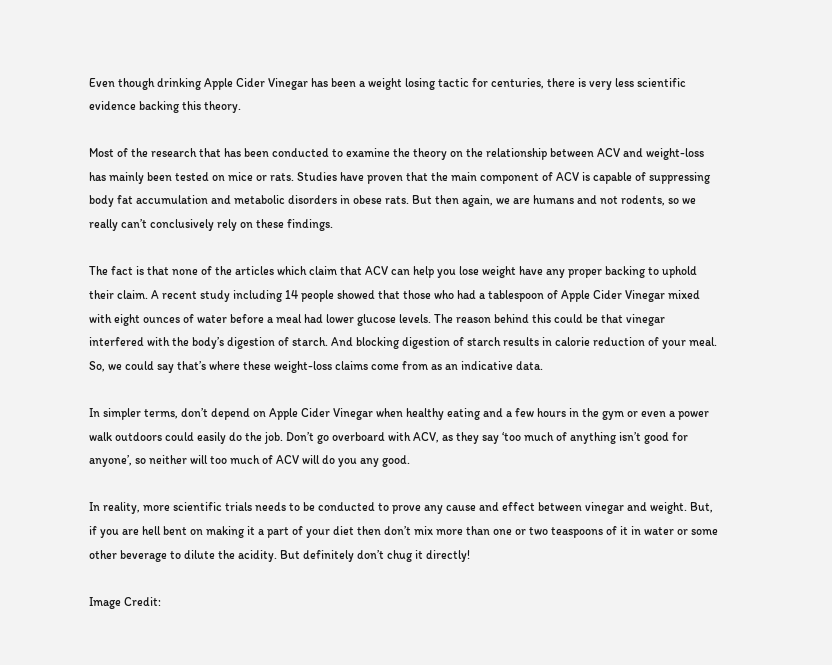Even though drinking Apple Cider Vinegar has been a weight losing tactic for centuries, there is very less scientific evidence backing this theory.

Most of the research that has been conducted to examine the theory on the relationship between ACV and weight-loss has mainly been tested on mice or rats. Studies have proven that the main component of ACV is capable of suppressing body fat accumulation and metabolic disorders in obese rats. But then again, we are humans and not rodents, so we really can’t conclusively rely on these findings.

The fact is that none of the articles which claim that ACV can help you lose weight have any proper backing to uphold their claim. A recent study including 14 people showed that those who had a tablespoon of Apple Cider Vinegar mixed with eight ounces of water before a meal had lower glucose levels. The reason behind this could be that vinegar interfered with the body’s digestion of starch. And blocking digestion of starch results in calorie reduction of your meal. So, we could say that’s where these weight-loss claims come from as an indicative data.

In simpler terms, don’t depend on Apple Cider Vinegar when healthy eating and a few hours in the gym or even a power walk outdoors could easily do the job. Don’t go overboard with ACV, as they say ‘too much of anything isn’t good for anyone’, so neither will too much of ACV will do you any good.

In reality, more scientific trials needs to be conducted to prove any cause and effect between vinegar and weight. But, if you are hell bent on making it a part of your diet then don’t mix more than one or two teaspoons of it in water or some other beverage to dilute the acidity. But definitely don’t chug it directly!

Image Credit: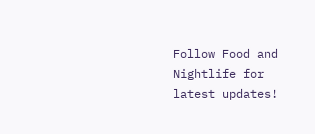Follow Food and Nightlife for latest updates!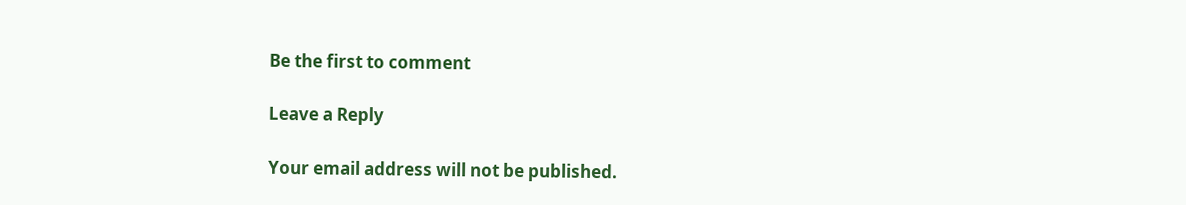Be the first to comment

Leave a Reply

Your email address will not be published.